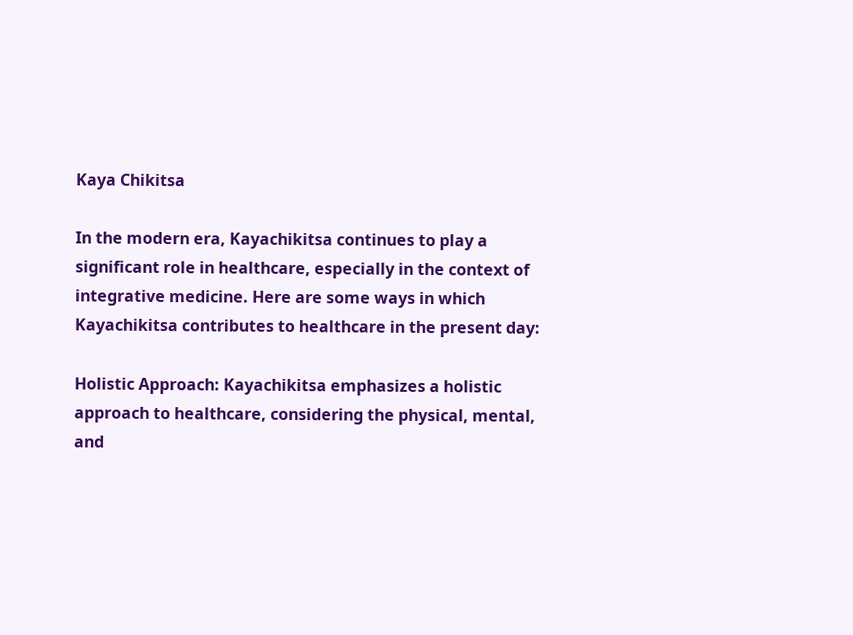Kaya Chikitsa

In the modern era, Kayachikitsa continues to play a significant role in healthcare, especially in the context of integrative medicine. Here are some ways in which Kayachikitsa contributes to healthcare in the present day:

Holistic Approach: Kayachikitsa emphasizes a holistic approach to healthcare, considering the physical, mental, and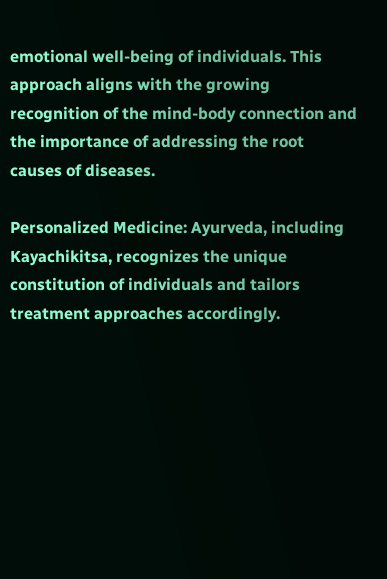emotional well-being of individuals. This approach aligns with the growing recognition of the mind-body connection and the importance of addressing the root causes of diseases.

Personalized Medicine: Ayurveda, including Kayachikitsa, recognizes the unique constitution of individuals and tailors treatment approaches accordingly.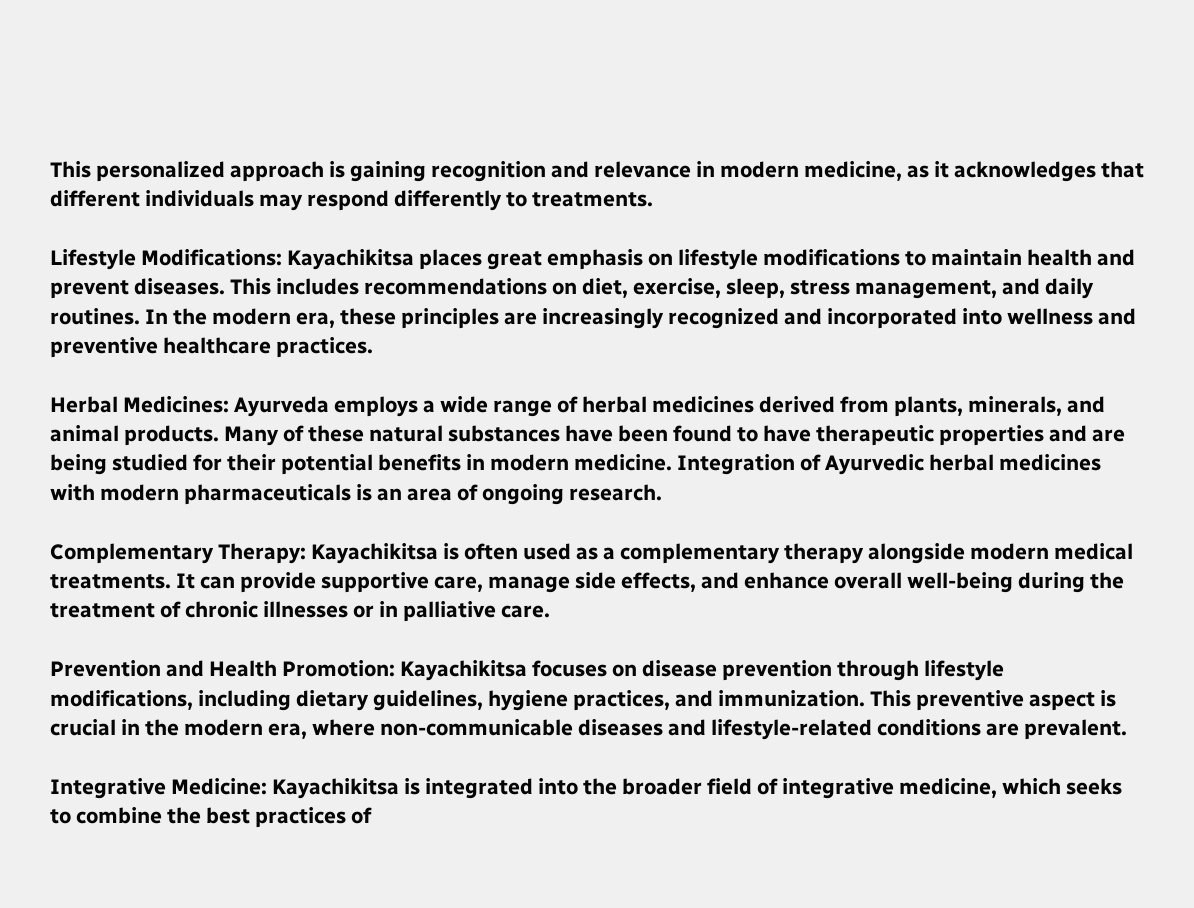This personalized approach is gaining recognition and relevance in modern medicine, as it acknowledges that different individuals may respond differently to treatments.

Lifestyle Modifications: Kayachikitsa places great emphasis on lifestyle modifications to maintain health and prevent diseases. This includes recommendations on diet, exercise, sleep, stress management, and daily routines. In the modern era, these principles are increasingly recognized and incorporated into wellness and preventive healthcare practices.

Herbal Medicines: Ayurveda employs a wide range of herbal medicines derived from plants, minerals, and animal products. Many of these natural substances have been found to have therapeutic properties and are being studied for their potential benefits in modern medicine. Integration of Ayurvedic herbal medicines with modern pharmaceuticals is an area of ongoing research.

Complementary Therapy: Kayachikitsa is often used as a complementary therapy alongside modern medical treatments. It can provide supportive care, manage side effects, and enhance overall well-being during the treatment of chronic illnesses or in palliative care.

Prevention and Health Promotion: Kayachikitsa focuses on disease prevention through lifestyle modifications, including dietary guidelines, hygiene practices, and immunization. This preventive aspect is crucial in the modern era, where non-communicable diseases and lifestyle-related conditions are prevalent.

Integrative Medicine: Kayachikitsa is integrated into the broader field of integrative medicine, which seeks to combine the best practices of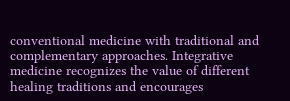conventional medicine with traditional and complementary approaches. Integrative medicine recognizes the value of different healing traditions and encourages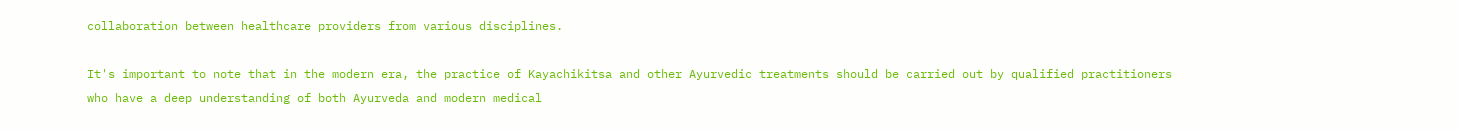collaboration between healthcare providers from various disciplines.

It's important to note that in the modern era, the practice of Kayachikitsa and other Ayurvedic treatments should be carried out by qualified practitioners who have a deep understanding of both Ayurveda and modern medical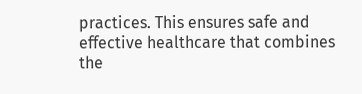practices. This ensures safe and effective healthcare that combines the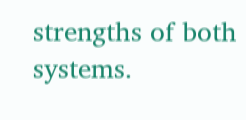strengths of both systems.